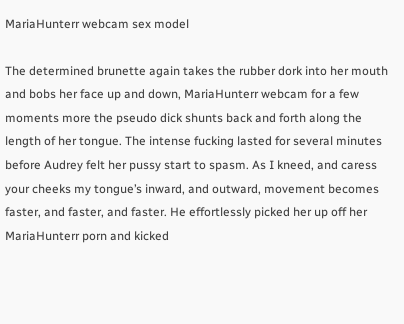MariaHunterr webcam sex model

The determined brunette again takes the rubber dork into her mouth and bobs her face up and down, MariaHunterr webcam for a few moments more the pseudo dick shunts back and forth along the length of her tongue. The intense fucking lasted for several minutes before Audrey felt her pussy start to spasm. As I kneed, and caress your cheeks my tongue’s inward, and outward, movement becomes faster, and faster, and faster. He effortlessly picked her up off her MariaHunterr porn and kicked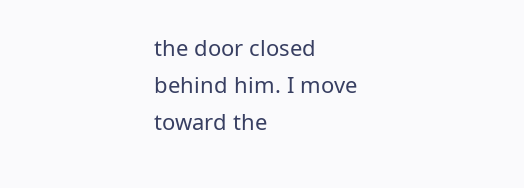the door closed behind him. I move toward the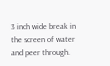3 inch wide break in the screen of water and peer through.